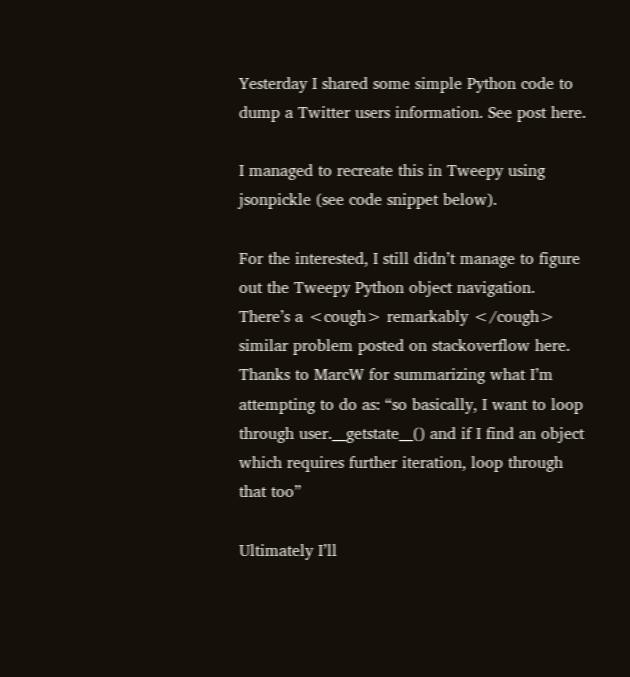Yesterday I shared some simple Python code to dump a Twitter users information. See post here.

I managed to recreate this in Tweepy using jsonpickle (see code snippet below).

For the interested, I still didn’t manage to figure out the Tweepy Python object navigation. There’s a <cough> remarkably </cough> similar problem posted on stackoverflow here.  Thanks to MarcW for summarizing what I’m attempting to do as: “so basically, I want to loop through user.__getstate__() and if I find an object which requires further iteration, loop through that too”

Ultimately I’ll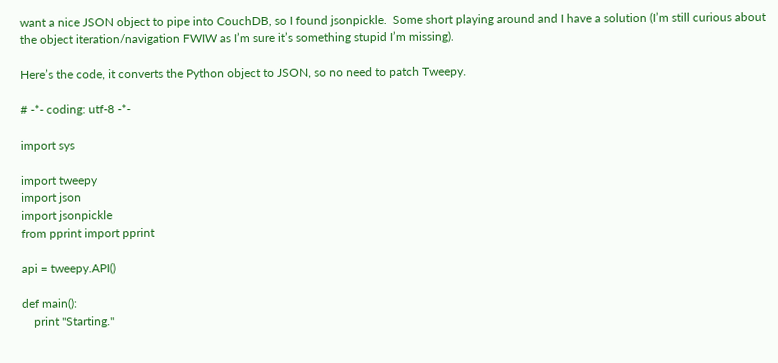want a nice JSON object to pipe into CouchDB, so I found jsonpickle.  Some short playing around and I have a solution (I’m still curious about the object iteration/navigation FWIW as I’m sure it’s something stupid I’m missing).

Here’s the code, it converts the Python object to JSON, so no need to patch Tweepy.

# -*- coding: utf-8 -*-

import sys

import tweepy
import json
import jsonpickle
from pprint import pprint

api = tweepy.API()

def main():
    print "Starting."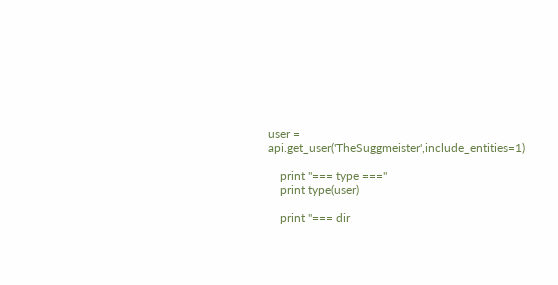user = api.get_user('TheSuggmeister',include_entities=1)

    print "=== type ==="
    print type(user)

    print "=== dir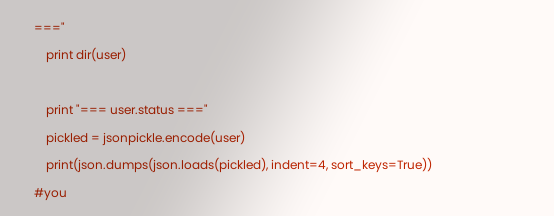==="
    print dir(user)

    print "=== user.status ==="
    pickled = jsonpickle.encode(user)
    print(json.dumps(json.loads(pickled), indent=4, sort_keys=True))   #you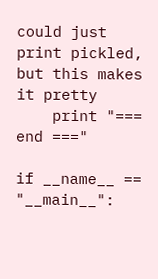could just print pickled, but this makes it pretty
    print "=== end ==="

if __name__ == "__main__":